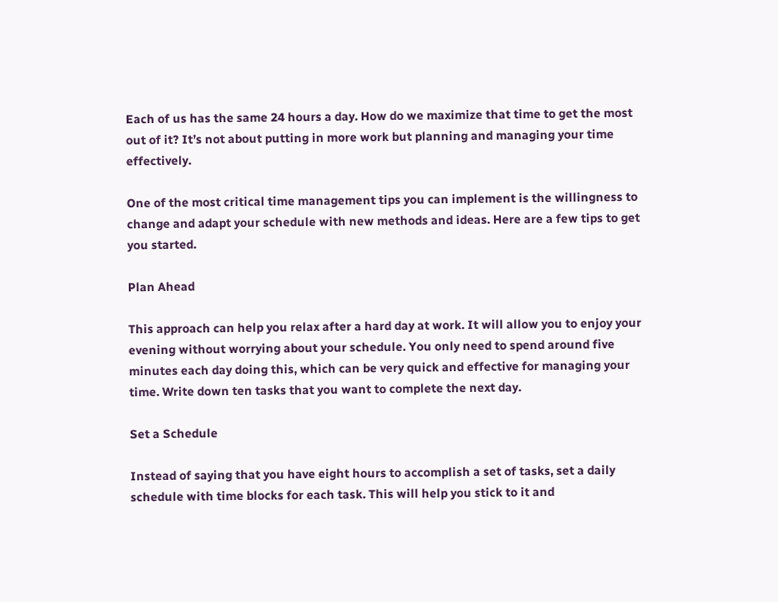Each of us has the same 24 hours a day. How do we maximize that time to get the most out of it? It’s not about putting in more work but planning and managing your time effectively.

One of the most critical time management tips you can implement is the willingness to change and adapt your schedule with new methods and ideas. Here are a few tips to get you started.

Plan Ahead

This approach can help you relax after a hard day at work. It will allow you to enjoy your evening without worrying about your schedule. You only need to spend around five minutes each day doing this, which can be very quick and effective for managing your time. Write down ten tasks that you want to complete the next day.

Set a Schedule

Instead of saying that you have eight hours to accomplish a set of tasks, set a daily schedule with time blocks for each task. This will help you stick to it and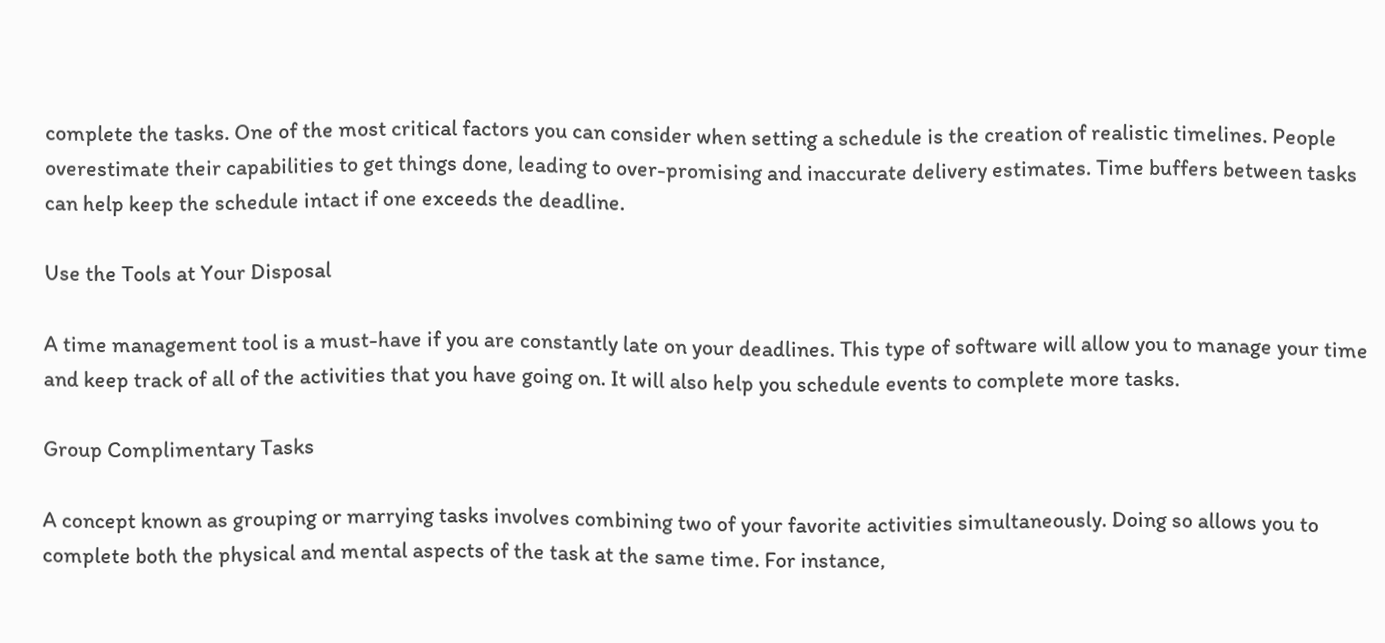complete the tasks. One of the most critical factors you can consider when setting a schedule is the creation of realistic timelines. People overestimate their capabilities to get things done, leading to over-promising and inaccurate delivery estimates. Time buffers between tasks can help keep the schedule intact if one exceeds the deadline.

Use the Tools at Your Disposal

A time management tool is a must-have if you are constantly late on your deadlines. This type of software will allow you to manage your time and keep track of all of the activities that you have going on. It will also help you schedule events to complete more tasks.

Group Complimentary Tasks

A concept known as grouping or marrying tasks involves combining two of your favorite activities simultaneously. Doing so allows you to complete both the physical and mental aspects of the task at the same time. For instance,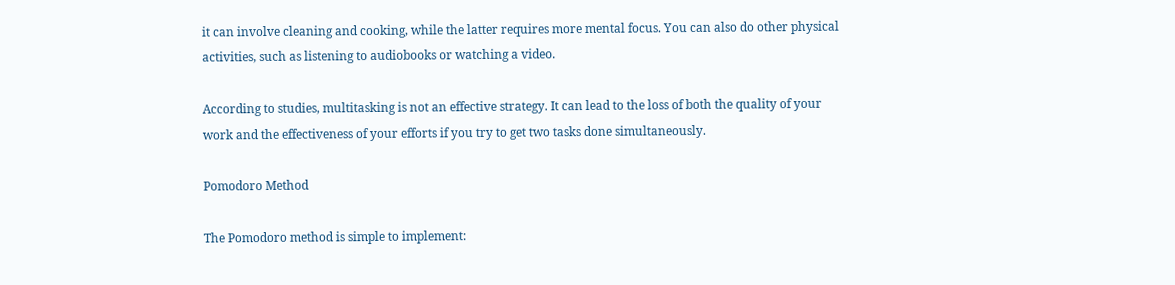it can involve cleaning and cooking, while the latter requires more mental focus. You can also do other physical activities, such as listening to audiobooks or watching a video.

According to studies, multitasking is not an effective strategy. It can lead to the loss of both the quality of your work and the effectiveness of your efforts if you try to get two tasks done simultaneously.

Pomodoro Method

The Pomodoro method is simple to implement: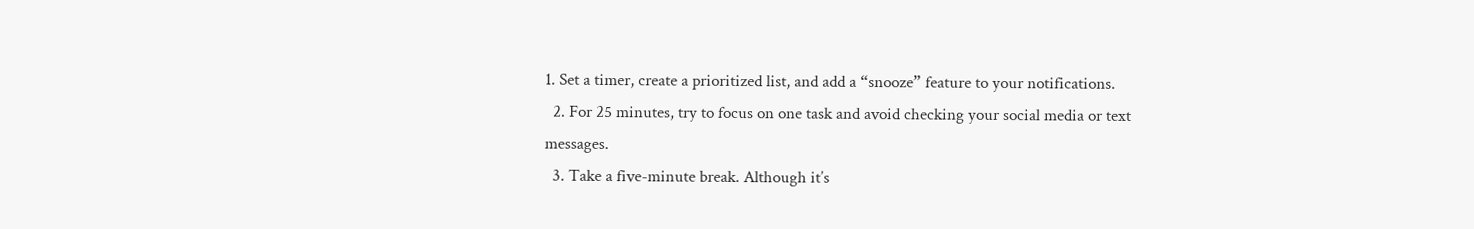1. Set a timer, create a prioritized list, and add a “snooze” feature to your notifications.
  2. For 25 minutes, try to focus on one task and avoid checking your social media or text messages.
  3. Take a five-minute break. Although it’s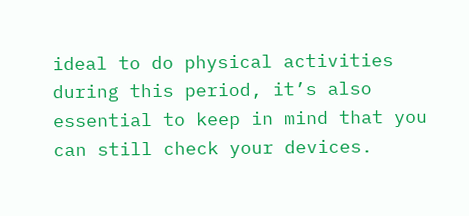ideal to do physical activities during this period, it’s also essential to keep in mind that you can still check your devices.